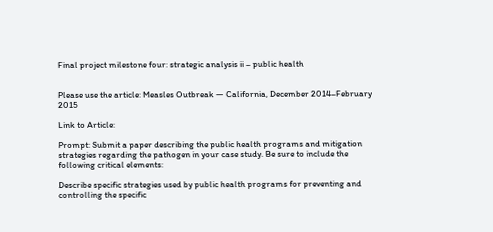Final project milestone four: strategic analysis ii – public health


Please use the article: Measles Outbreak — California, December 2014–February 2015

Link to Article:

Prompt: Submit a paper describing the public health programs and mitigation strategies regarding the pathogen in your case study. Be sure to include the following critical elements:

Describe specific strategies used by public health programs for preventing and controlling the specific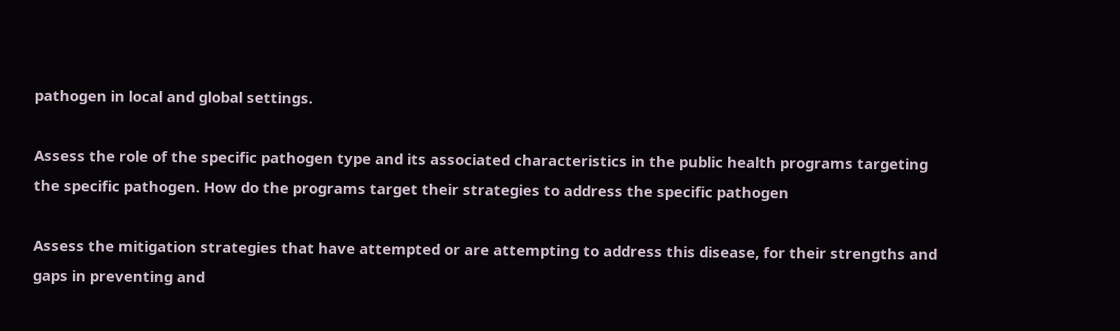pathogen in local and global settings.

Assess the role of the specific pathogen type and its associated characteristics in the public health programs targeting the specific pathogen. How do the programs target their strategies to address the specific pathogen

Assess the mitigation strategies that have attempted or are attempting to address this disease, for their strengths and gaps in preventing and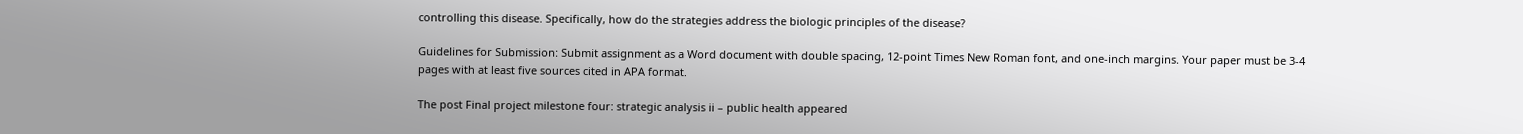controlling this disease. Specifically, how do the strategies address the biologic principles of the disease?

Guidelines for Submission: Submit assignment as a Word document with double spacing, 12-point Times New Roman font, and one-inch margins. Your paper must be 3-4 pages with at least five sources cited in APA format.

The post Final project milestone four: strategic analysis ii – public health appeared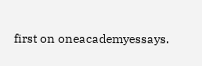first on oneacademyessays.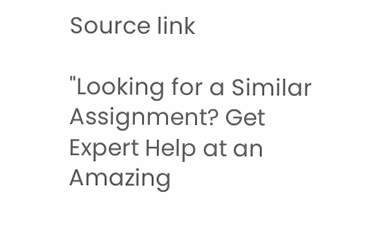Source link

"Looking for a Similar Assignment? Get Expert Help at an Amazing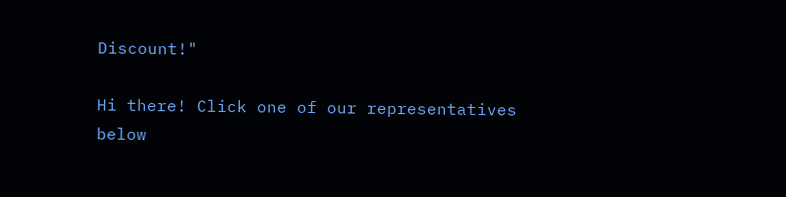Discount!"

Hi there! Click one of our representatives below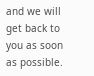and we will get back to you as soon as possible.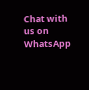Chat with us on WhatsApp